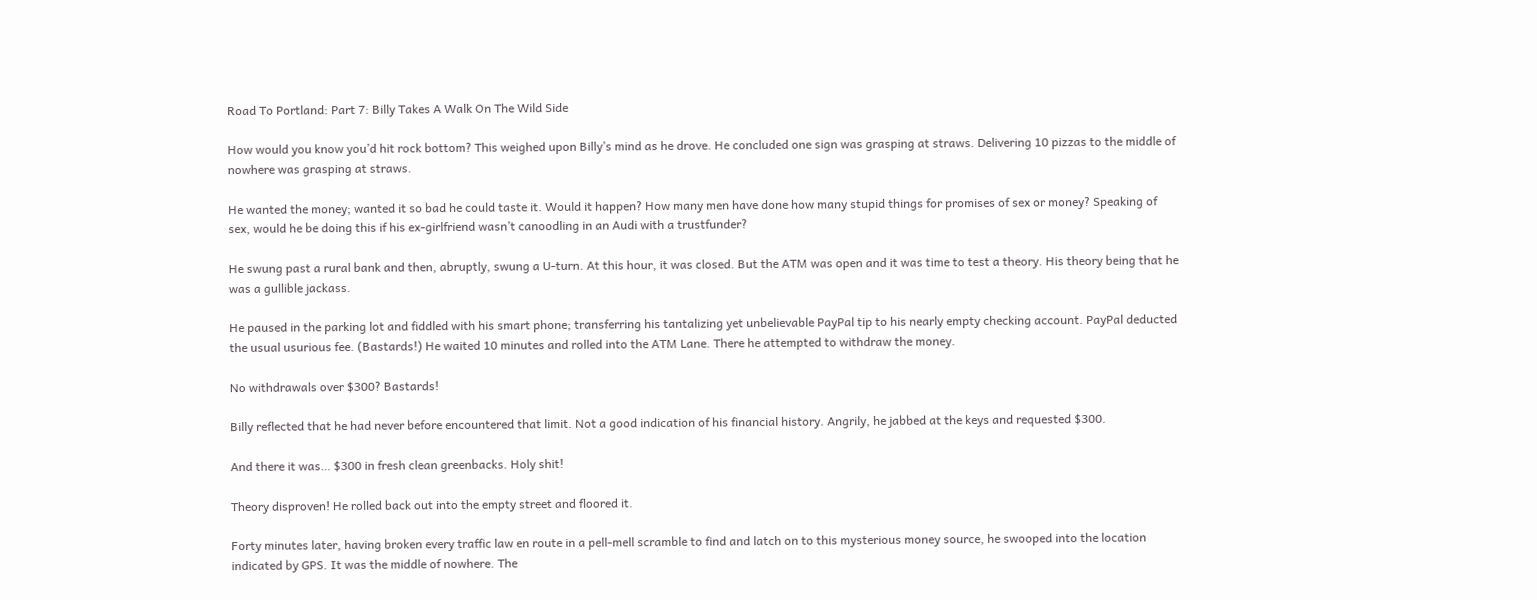Road To Portland: Part 7: Billy Takes A Walk On The Wild Side

How would you know you’d hit rock bottom? This weighed upon Billy’s mind as he drove. He concluded one sign was grasping at straws. Delivering 10 pizzas to the middle of nowhere was grasping at straws.

He wanted the money; wanted it so bad he could taste it. Would it happen? How many men have done how many stupid things for promises of sex or money? Speaking of sex, would he be doing this if his ex-girlfriend wasn’t canoodling in an Audi with a trustfunder?

He swung past a rural bank and then, abruptly, swung a U-turn. At this hour, it was closed. But the ATM was open and it was time to test a theory. His theory being that he was a gullible jackass.

He paused in the parking lot and fiddled with his smart phone; transferring his tantalizing yet unbelievable PayPal tip to his nearly empty checking account. PayPal deducted the usual usurious fee. (Bastards!) He waited 10 minutes and rolled into the ATM Lane. There he attempted to withdraw the money.

No withdrawals over $300? Bastards!

Billy reflected that he had never before encountered that limit. Not a good indication of his financial history. Angrily, he jabbed at the keys and requested $300.

And there it was… $300 in fresh clean greenbacks. Holy shit!

Theory disproven! He rolled back out into the empty street and floored it.

Forty minutes later, having broken every traffic law en route in a pell-mell scramble to find and latch on to this mysterious money source, he swooped into the location indicated by GPS. It was the middle of nowhere. The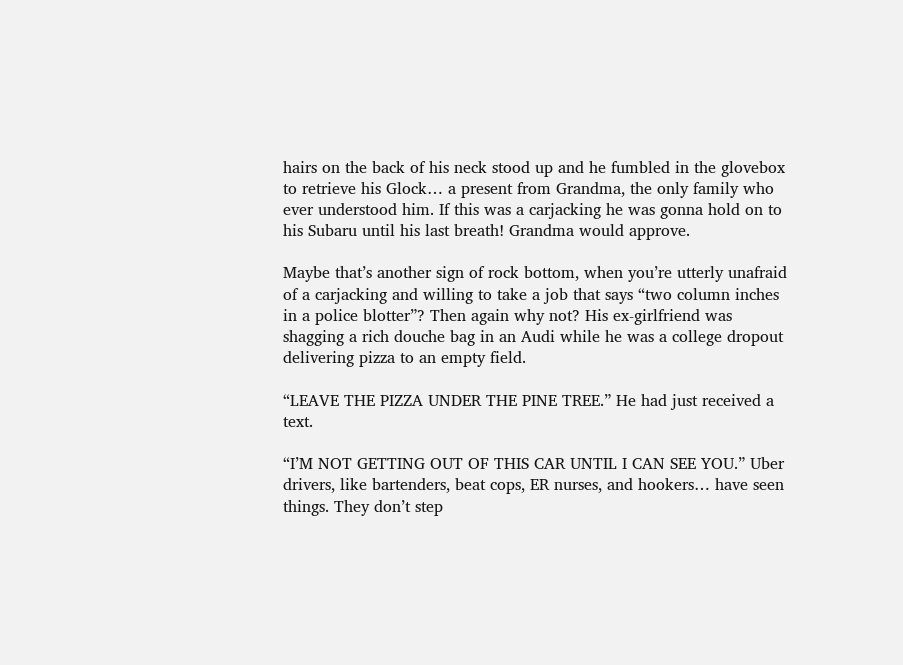hairs on the back of his neck stood up and he fumbled in the glovebox to retrieve his Glock… a present from Grandma, the only family who ever understood him. If this was a carjacking he was gonna hold on to his Subaru until his last breath! Grandma would approve.

Maybe that’s another sign of rock bottom, when you’re utterly unafraid of a carjacking and willing to take a job that says “two column inches in a police blotter”? Then again why not? His ex-girlfriend was shagging a rich douche bag in an Audi while he was a college dropout delivering pizza to an empty field.

“LEAVE THE PIZZA UNDER THE PINE TREE.” He had just received a text.

“I’M NOT GETTING OUT OF THIS CAR UNTIL I CAN SEE YOU.” Uber drivers, like bartenders, beat cops, ER nurses, and hookers… have seen things. They don’t step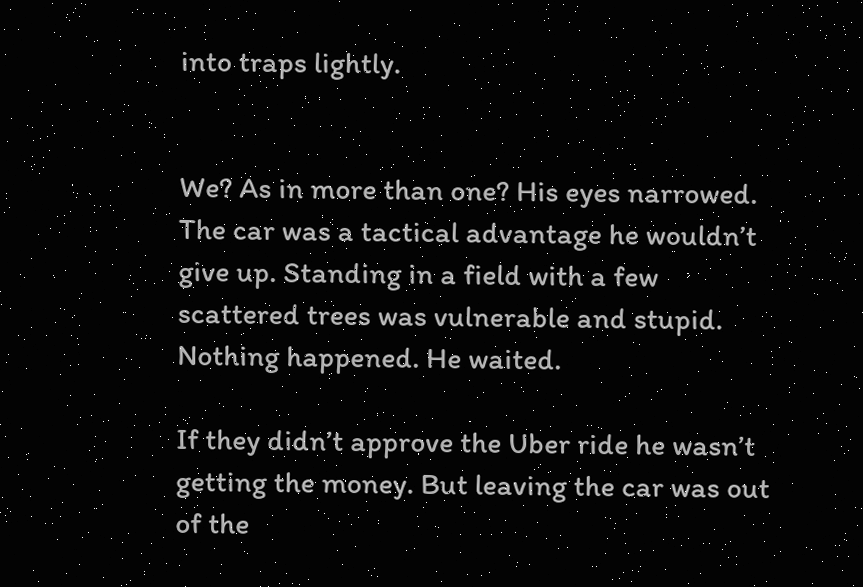into traps lightly.


We? As in more than one? His eyes narrowed. The car was a tactical advantage he wouldn’t give up. Standing in a field with a few scattered trees was vulnerable and stupid. Nothing happened. He waited.

If they didn’t approve the Uber ride he wasn’t getting the money. But leaving the car was out of the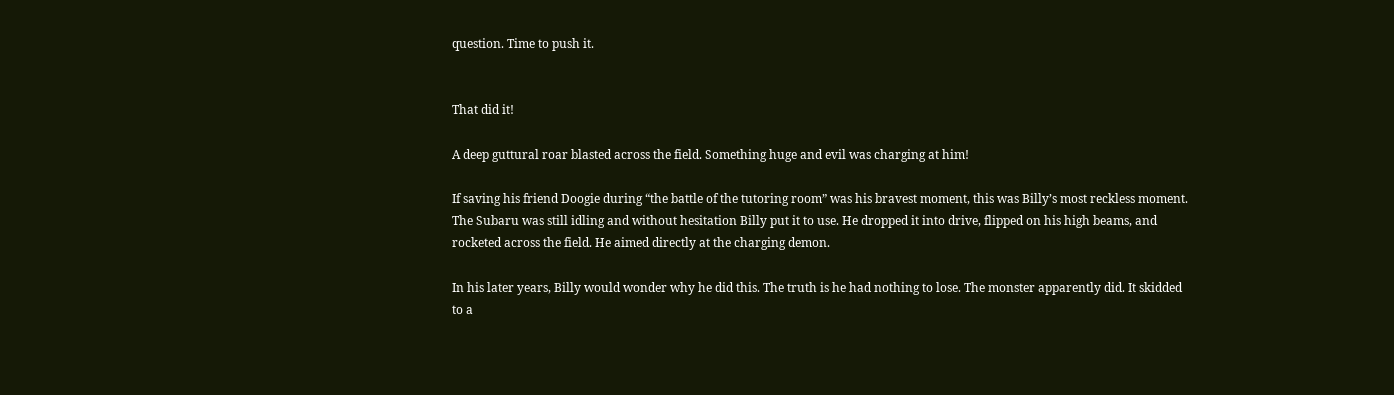question. Time to push it.


That did it!

A deep guttural roar blasted across the field. Something huge and evil was charging at him!

If saving his friend Doogie during “the battle of the tutoring room” was his bravest moment, this was Billy’s most reckless moment. The Subaru was still idling and without hesitation Billy put it to use. He dropped it into drive, flipped on his high beams, and rocketed across the field. He aimed directly at the charging demon.

In his later years, Billy would wonder why he did this. The truth is he had nothing to lose. The monster apparently did. It skidded to a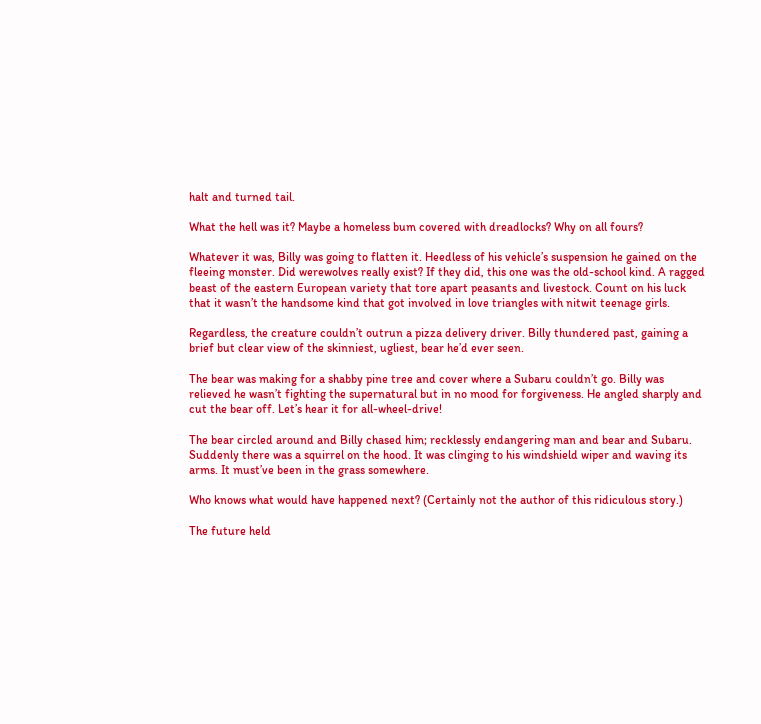halt and turned tail.

What the hell was it? Maybe a homeless bum covered with dreadlocks? Why on all fours?

Whatever it was, Billy was going to flatten it. Heedless of his vehicle’s suspension he gained on the fleeing monster. Did werewolves really exist? If they did, this one was the old-school kind. A ragged beast of the eastern European variety that tore apart peasants and livestock. Count on his luck that it wasn’t the handsome kind that got involved in love triangles with nitwit teenage girls.

Regardless, the creature couldn’t outrun a pizza delivery driver. Billy thundered past, gaining a brief but clear view of the skinniest, ugliest, bear he’d ever seen.

The bear was making for a shabby pine tree and cover where a Subaru couldn’t go. Billy was relieved he wasn’t fighting the supernatural but in no mood for forgiveness. He angled sharply and cut the bear off. Let’s hear it for all-wheel-drive!

The bear circled around and Billy chased him; recklessly endangering man and bear and Subaru. Suddenly there was a squirrel on the hood. It was clinging to his windshield wiper and waving its arms. It must’ve been in the grass somewhere.

Who knows what would have happened next? (Certainly not the author of this ridiculous story.)

The future held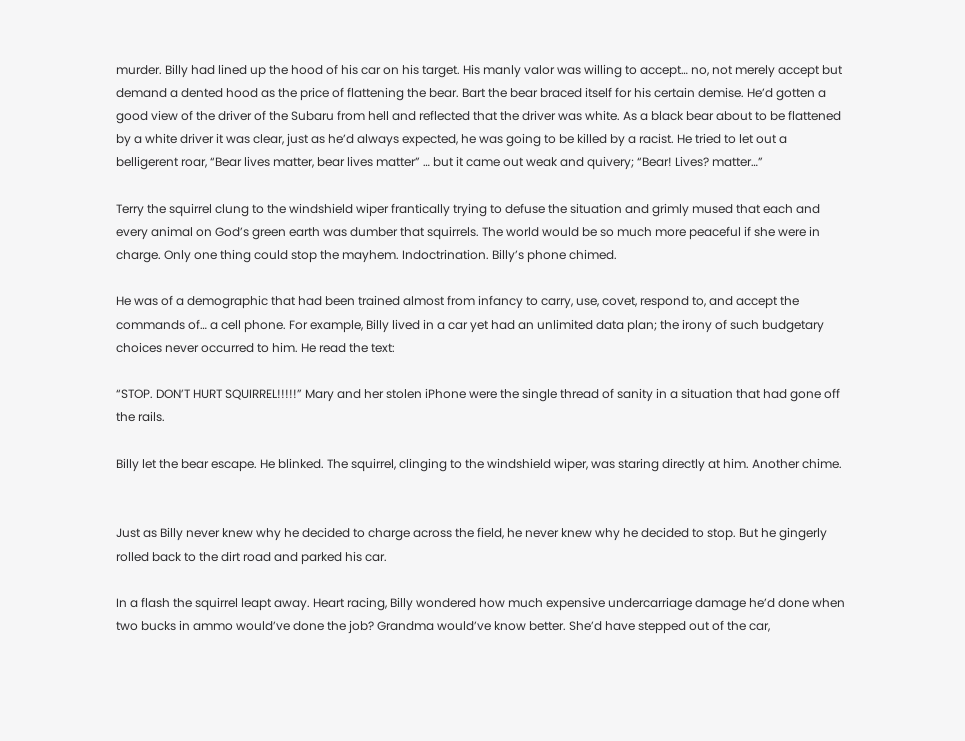murder. Billy had lined up the hood of his car on his target. His manly valor was willing to accept… no, not merely accept but demand a dented hood as the price of flattening the bear. Bart the bear braced itself for his certain demise. He’d gotten a good view of the driver of the Subaru from hell and reflected that the driver was white. As a black bear about to be flattened by a white driver it was clear, just as he’d always expected, he was going to be killed by a racist. He tried to let out a belligerent roar, “Bear lives matter, bear lives matter” … but it came out weak and quivery; “Bear! Lives? matter…”

Terry the squirrel clung to the windshield wiper frantically trying to defuse the situation and grimly mused that each and every animal on God’s green earth was dumber that squirrels. The world would be so much more peaceful if she were in charge. Only one thing could stop the mayhem. Indoctrination. Billy’s phone chimed.

He was of a demographic that had been trained almost from infancy to carry, use, covet, respond to, and accept the commands of… a cell phone. For example, Billy lived in a car yet had an unlimited data plan; the irony of such budgetary choices never occurred to him. He read the text:

“STOP. DON’T HURT SQUIRREL!!!!!” Mary and her stolen iPhone were the single thread of sanity in a situation that had gone off the rails.

Billy let the bear escape. He blinked. The squirrel, clinging to the windshield wiper, was staring directly at him. Another chime.


Just as Billy never knew why he decided to charge across the field, he never knew why he decided to stop. But he gingerly rolled back to the dirt road and parked his car.

In a flash the squirrel leapt away. Heart racing, Billy wondered how much expensive undercarriage damage he’d done when two bucks in ammo would’ve done the job? Grandma would’ve know better. She’d have stepped out of the car,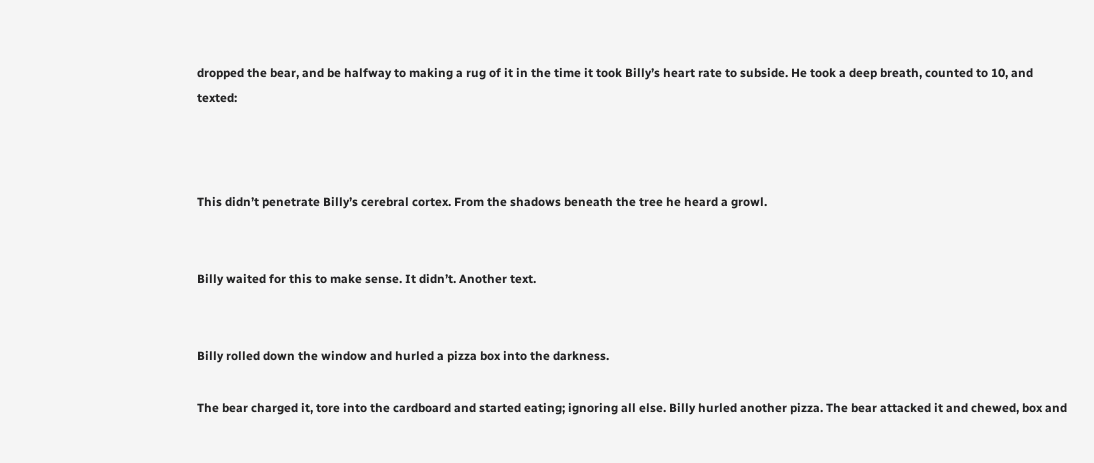dropped the bear, and be halfway to making a rug of it in the time it took Billy’s heart rate to subside. He took a deep breath, counted to 10, and texted:



This didn’t penetrate Billy’s cerebral cortex. From the shadows beneath the tree he heard a growl.


Billy waited for this to make sense. It didn’t. Another text.


Billy rolled down the window and hurled a pizza box into the darkness.

The bear charged it, tore into the cardboard and started eating; ignoring all else. Billy hurled another pizza. The bear attacked it and chewed, box and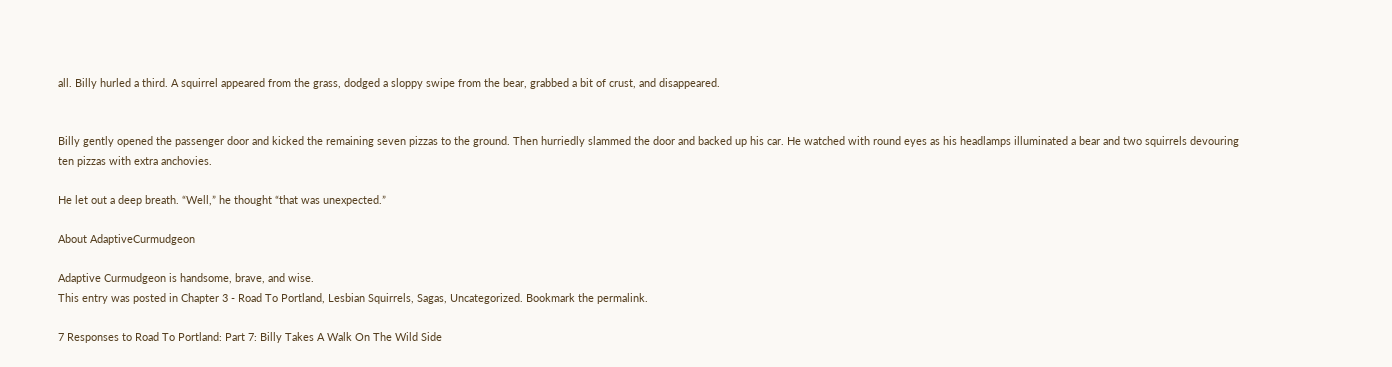all. Billy hurled a third. A squirrel appeared from the grass, dodged a sloppy swipe from the bear, grabbed a bit of crust, and disappeared.


Billy gently opened the passenger door and kicked the remaining seven pizzas to the ground. Then hurriedly slammed the door and backed up his car. He watched with round eyes as his headlamps illuminated a bear and two squirrels devouring ten pizzas with extra anchovies.

He let out a deep breath. “Well,” he thought “that was unexpected.”

About AdaptiveCurmudgeon

Adaptive Curmudgeon is handsome, brave, and wise.
This entry was posted in Chapter 3 - Road To Portland, Lesbian Squirrels, Sagas, Uncategorized. Bookmark the permalink.

7 Responses to Road To Portland: Part 7: Billy Takes A Walk On The Wild Side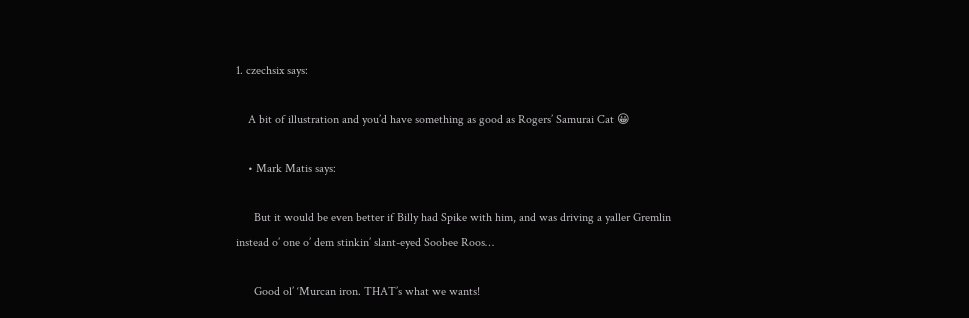1. czechsix says:

    A bit of illustration and you’d have something as good as Rogers’ Samurai Cat 😀

    • Mark Matis says:

      But it would be even better if Billy had Spike with him, and was driving a yaller Gremlin instead o’ one o’ dem stinkin’ slant-eyed Soobee Roos…

      Good ol’ ‘Murcan iron. THAT’s what we wants!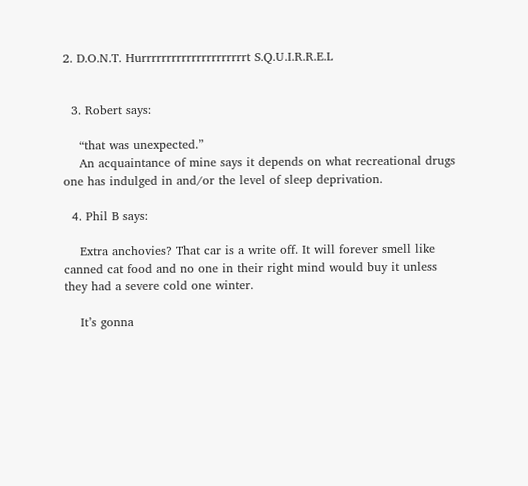2. D.O.N.T. Hurrrrrrrrrrrrrrrrrrrrrt S.Q.U.I.R.R.E.L


  3. Robert says:

    “that was unexpected.”
    An acquaintance of mine says it depends on what recreational drugs one has indulged in and/or the level of sleep deprivation.

  4. Phil B says:

    Extra anchovies? That car is a write off. It will forever smell like canned cat food and no one in their right mind would buy it unless they had a severe cold one winter.

    It’s gonna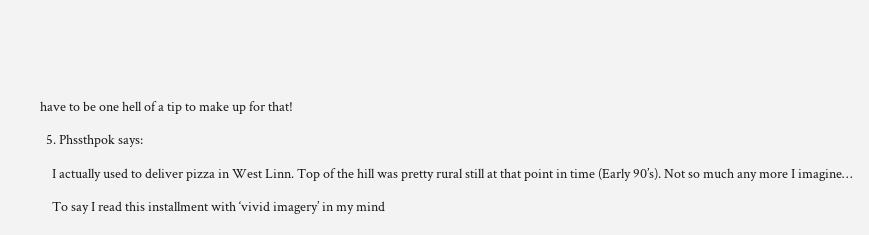have to be one hell of a tip to make up for that!

  5. Phssthpok says:

    I actually used to deliver pizza in West Linn. Top of the hill was pretty rural still at that point in time (Early 90’s). Not so much any more I imagine…

    To say I read this installment with ‘vivid imagery’ in my mind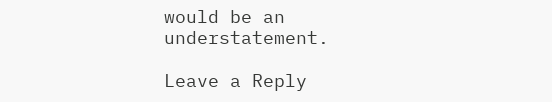would be an understatement.

Leave a Reply